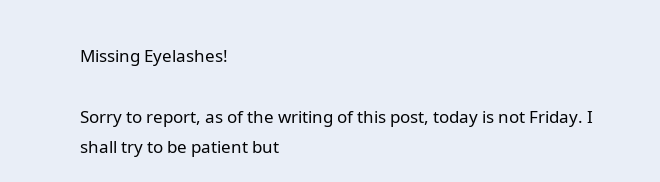Missing Eyelashes!

Sorry to report, as of the writing of this post, today is not Friday. I shall try to be patient but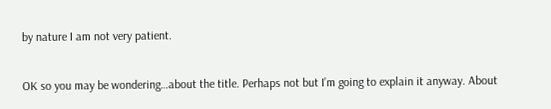by nature I am not very patient.

OK so you may be wondering…about the title. Perhaps not but I’m going to explain it anyway. About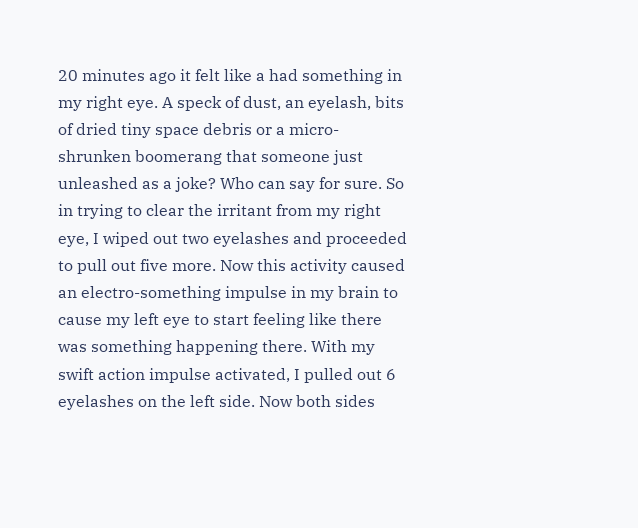20 minutes ago it felt like a had something in my right eye. A speck of dust, an eyelash, bits of dried tiny space debris or a micro-shrunken boomerang that someone just unleashed as a joke? Who can say for sure. So in trying to clear the irritant from my right eye, I wiped out two eyelashes and proceeded to pull out five more. Now this activity caused an electro-something impulse in my brain to cause my left eye to start feeling like there was something happening there. With my swift action impulse activated, I pulled out 6 eyelashes on the left side. Now both sides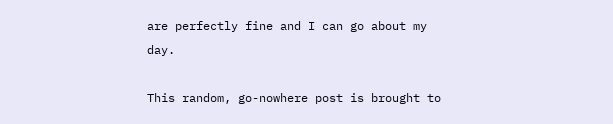are perfectly fine and I can go about my day.

This random, go-nowhere post is brought to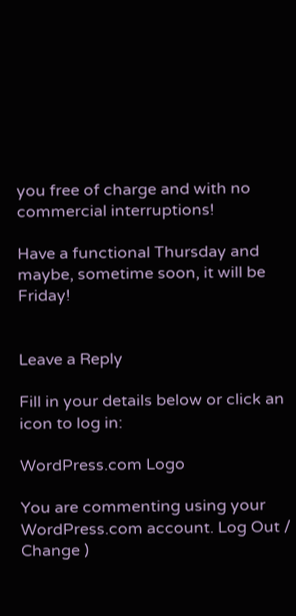you free of charge and with no commercial interruptions!

Have a functional Thursday and maybe, sometime soon, it will be Friday!


Leave a Reply

Fill in your details below or click an icon to log in:

WordPress.com Logo

You are commenting using your WordPress.com account. Log Out /  Change )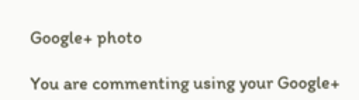Google+ photo

You are commenting using your Google+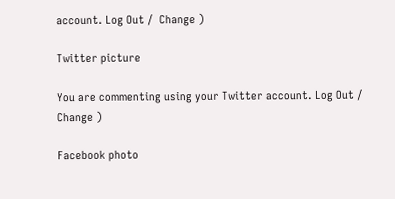account. Log Out /  Change )

Twitter picture

You are commenting using your Twitter account. Log Out /  Change )

Facebook photo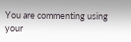You are commenting using your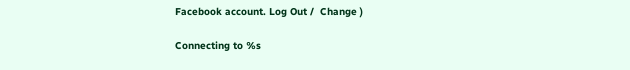Facebook account. Log Out /  Change )

Connecting to %s